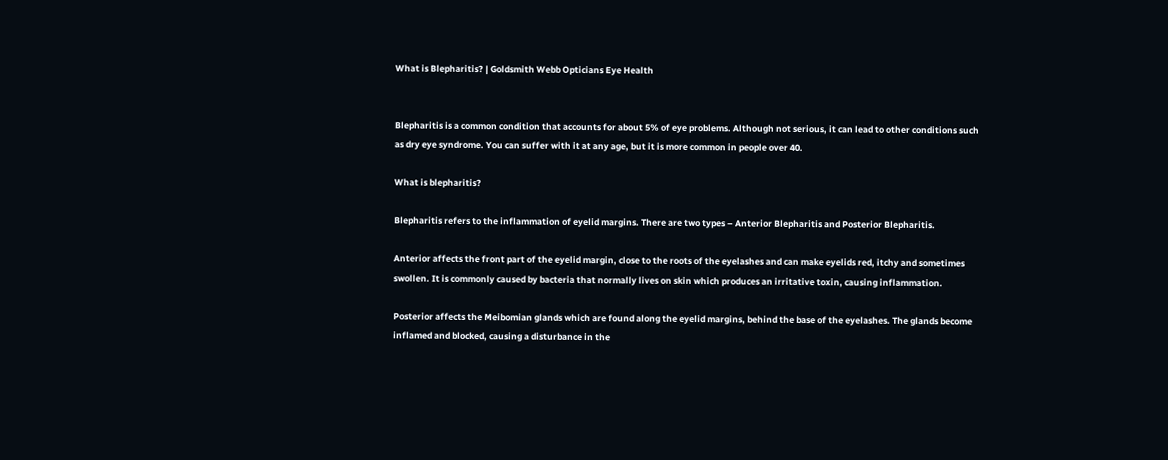What is Blepharitis? | Goldsmith Webb Opticians Eye Health


Blepharitis is a common condition that accounts for about 5% of eye problems. Although not serious, it can lead to other conditions such as dry eye syndrome. You can suffer with it at any age, but it is more common in people over 40.

What is blepharitis?

Blepharitis refers to the inflammation of eyelid margins. There are two types – Anterior Blepharitis and Posterior Blepharitis.

Anterior affects the front part of the eyelid margin, close to the roots of the eyelashes and can make eyelids red, itchy and sometimes swollen. It is commonly caused by bacteria that normally lives on skin which produces an irritative toxin, causing inflammation.

Posterior affects the Meibomian glands which are found along the eyelid margins, behind the base of the eyelashes. The glands become inflamed and blocked, causing a disturbance in the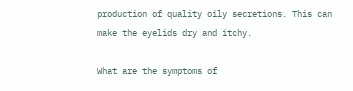production of quality oily secretions. This can make the eyelids dry and itchy.

What are the symptoms of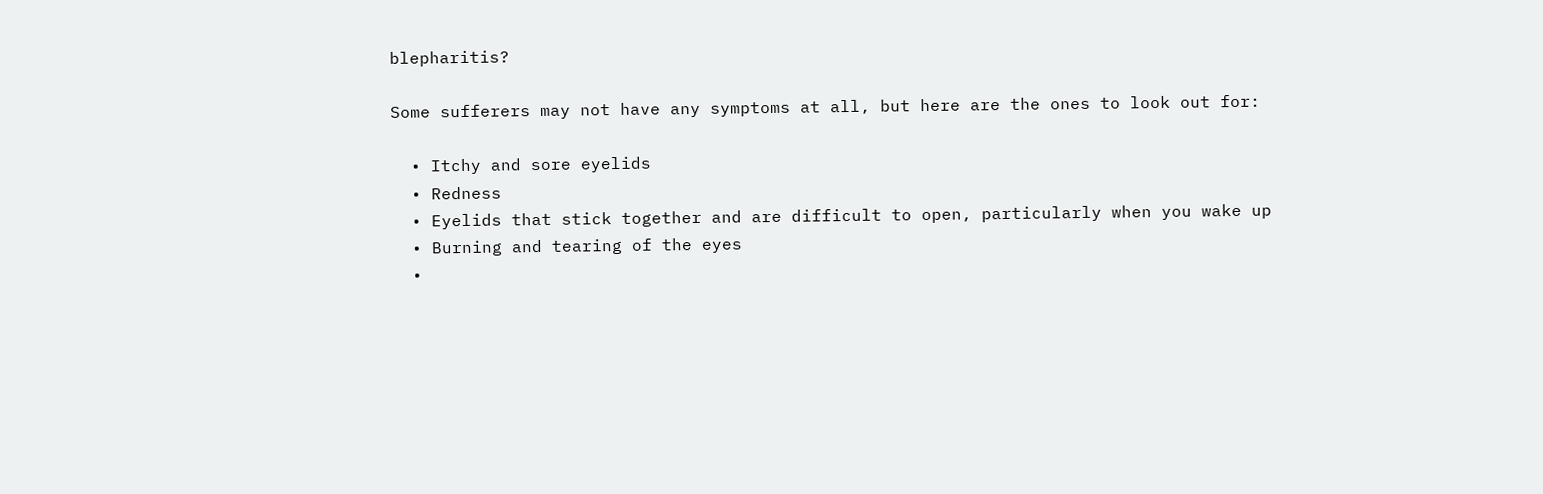blepharitis?

Some sufferers may not have any symptoms at all, but here are the ones to look out for:

  • Itchy and sore eyelids
  • Redness
  • Eyelids that stick together and are difficult to open, particularly when you wake up
  • Burning and tearing of the eyes
  •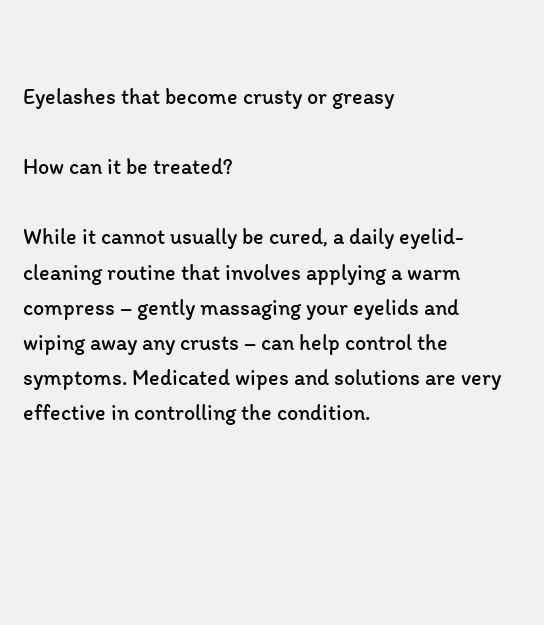Eyelashes that become crusty or greasy

How can it be treated?

While it cannot usually be cured, a daily eyelid-cleaning routine that involves applying a warm compress – gently massaging your eyelids and wiping away any crusts – can help control the symptoms. Medicated wipes and solutions are very effective in controlling the condition.